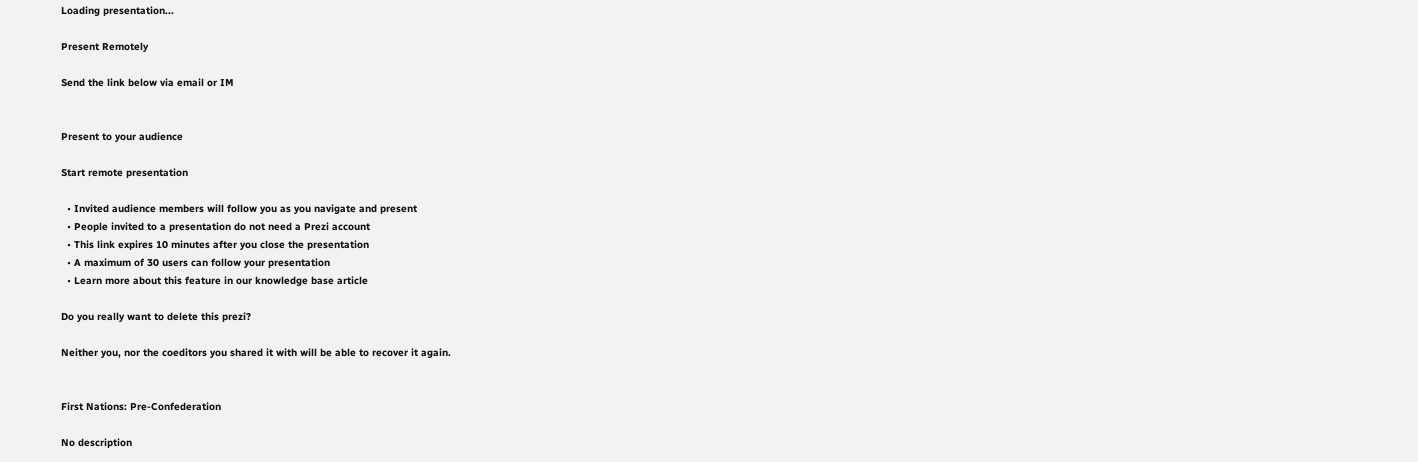Loading presentation...

Present Remotely

Send the link below via email or IM


Present to your audience

Start remote presentation

  • Invited audience members will follow you as you navigate and present
  • People invited to a presentation do not need a Prezi account
  • This link expires 10 minutes after you close the presentation
  • A maximum of 30 users can follow your presentation
  • Learn more about this feature in our knowledge base article

Do you really want to delete this prezi?

Neither you, nor the coeditors you shared it with will be able to recover it again.


First Nations: Pre-Confederation

No description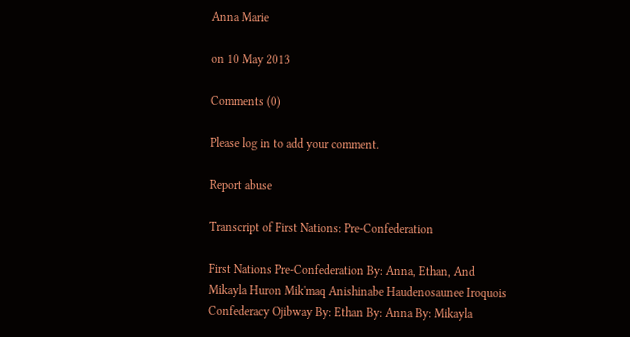Anna Marie

on 10 May 2013

Comments (0)

Please log in to add your comment.

Report abuse

Transcript of First Nations: Pre-Confederation

First Nations Pre-Confederation By: Anna, Ethan, And Mikayla Huron Mik'maq Anishinabe Haudenosaunee Iroquois Confederacy Ojibway By: Ethan By: Anna By: Mikayla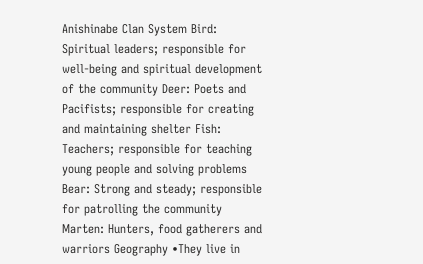Anishinabe Clan System Bird: Spiritual leaders; responsible for well-being and spiritual development of the community Deer: Poets and Pacifists; responsible for creating and maintaining shelter Fish: Teachers; responsible for teaching young people and solving problems Bear: Strong and steady; responsible for patrolling the community Marten: Hunters, food gatherers and warriors Geography •They live in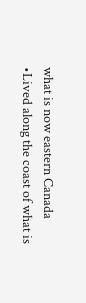what is now eastern Canada
•Lived along the coast of what is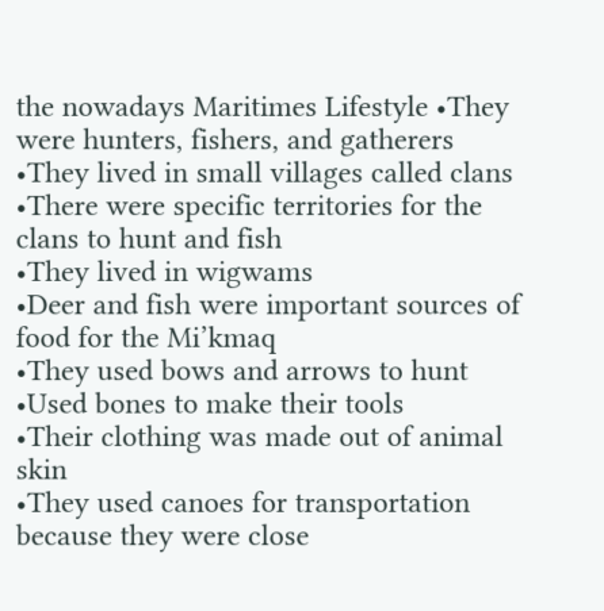the nowadays Maritimes Lifestyle •They were hunters, fishers, and gatherers
•They lived in small villages called clans
•There were specific territories for the clans to hunt and fish
•They lived in wigwams
•Deer and fish were important sources of food for the Mi’kmaq
•They used bows and arrows to hunt
•Used bones to make their tools
•Their clothing was made out of animal skin
•They used canoes for transportation because they were close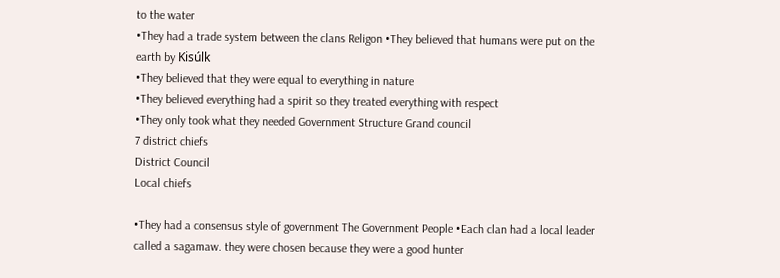to the water
•They had a trade system between the clans Religon •They believed that humans were put on the earth by Kisúlk
•They believed that they were equal to everything in nature
•They believed everything had a spirit so they treated everything with respect
•They only took what they needed Government Structure Grand council
7 district chiefs
District Council
Local chiefs

•They had a consensus style of government The Government People •Each clan had a local leader called a sagamaw. they were chosen because they were a good hunter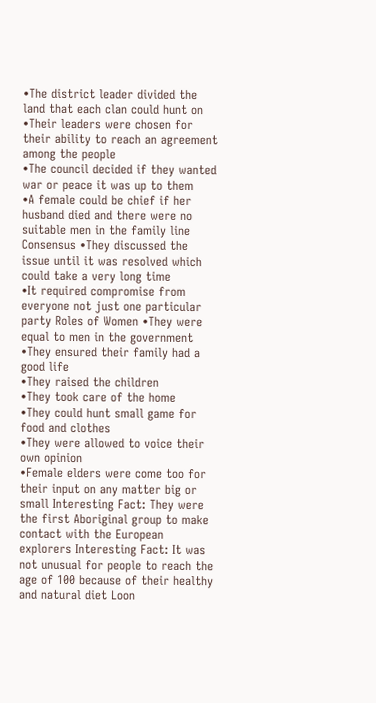•The district leader divided the land that each clan could hunt on
•Their leaders were chosen for their ability to reach an agreement among the people
•The council decided if they wanted war or peace it was up to them
•A female could be chief if her husband died and there were no suitable men in the family line Consensus •They discussed the issue until it was resolved which could take a very long time
•It required compromise from everyone not just one particular party Roles of Women •They were equal to men in the government
•They ensured their family had a good life
•They raised the children
•They took care of the home
•They could hunt small game for food and clothes
•They were allowed to voice their own opinion
•Female elders were come too for their input on any matter big or small Interesting Fact: They were the first Aboriginal group to make contact with the European explorers Interesting Fact: It was not unusual for people to reach the age of 100 because of their healthy and natural diet Loon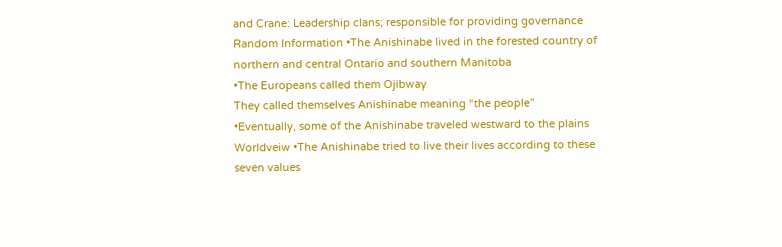and Crane: Leadership clans; responsible for providing governance Random Information •The Anishinabe lived in the forested country of northern and central Ontario and southern Manitoba
•The Europeans called them Ojibway
They called themselves Anishinabe meaning “the people”
•Eventually, some of the Anishinabe traveled westward to the plains Worldveiw •The Anishinabe tried to live their lives according to these seven values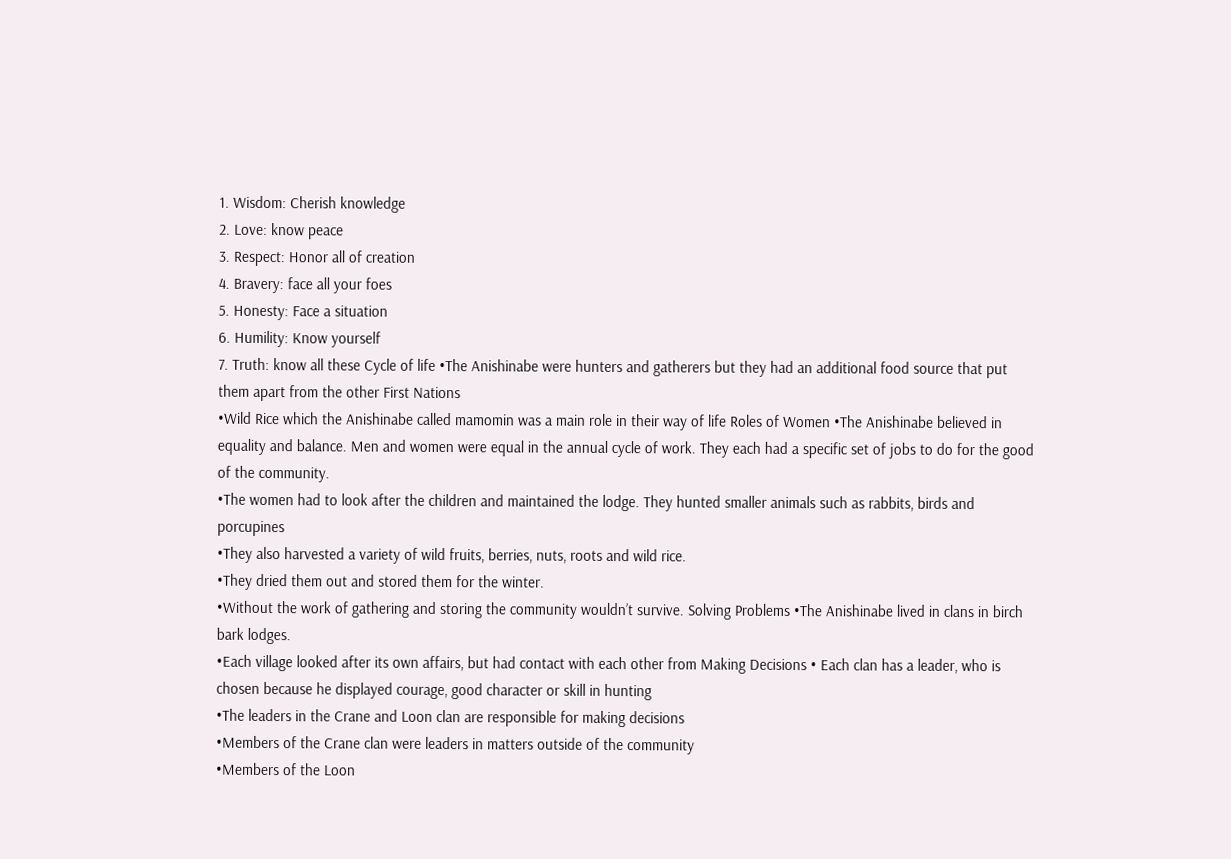1. Wisdom: Cherish knowledge
2. Love: know peace
3. Respect: Honor all of creation
4. Bravery: face all your foes
5. Honesty: Face a situation
6. Humility: Know yourself
7. Truth: know all these Cycle of life •The Anishinabe were hunters and gatherers but they had an additional food source that put them apart from the other First Nations
•Wild Rice which the Anishinabe called mamomin was a main role in their way of life Roles of Women •The Anishinabe believed in equality and balance. Men and women were equal in the annual cycle of work. They each had a specific set of jobs to do for the good of the community.
•The women had to look after the children and maintained the lodge. They hunted smaller animals such as rabbits, birds and porcupines
•They also harvested a variety of wild fruits, berries, nuts, roots and wild rice.
•They dried them out and stored them for the winter.
•Without the work of gathering and storing the community wouldn’t survive. Solving Problems •The Anishinabe lived in clans in birch bark lodges.
•Each village looked after its own affairs, but had contact with each other from Making Decisions • Each clan has a leader, who is chosen because he displayed courage, good character or skill in hunting
•The leaders in the Crane and Loon clan are responsible for making decisions
•Members of the Crane clan were leaders in matters outside of the community
•Members of the Loon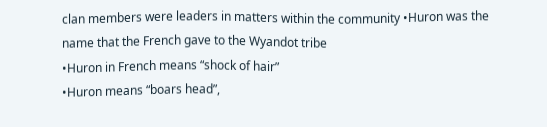clan members were leaders in matters within the community •Huron was the name that the French gave to the Wyandot tribe
•Huron in French means “shock of hair”
•Huron means “boars head”,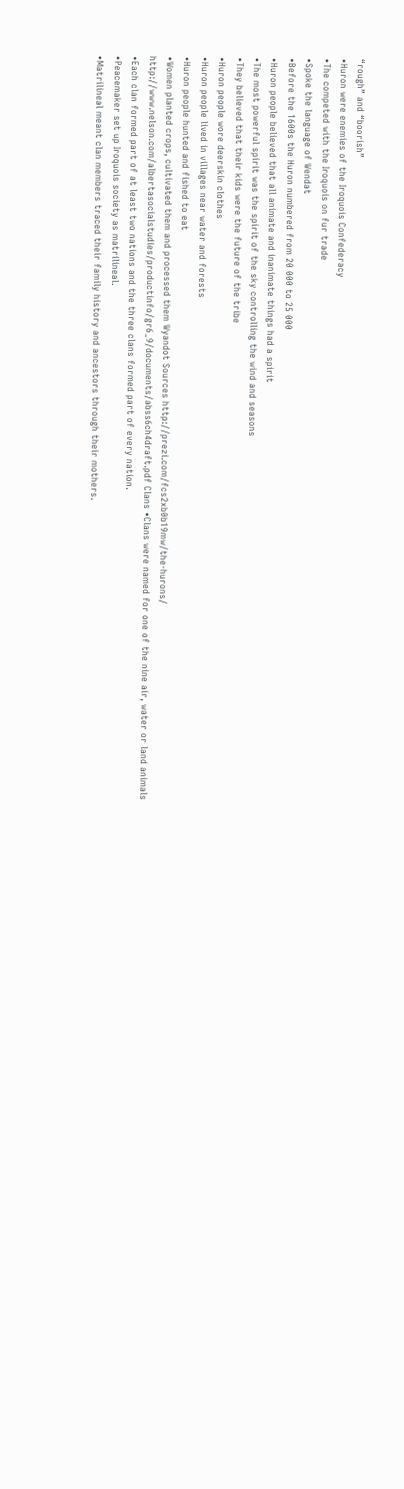“rough” and “boorish”
•Huron were enemies of the Iroquois Confederacy
•The competed with the Iroquois on fur trade
•Spoke the language of Wendat
•Before the 1600s the Huron numbered from 20 000 to 25 000
•Huron people believed that all animate and inanimate things had a spirit
•The most powerful spirit was the spirit of the sky controlling the wind and seasons
•They believed that their kids were the future of the tribe
•Huron people wore deerskin clothes
•Huron people lived in villages near water and forests
•Huron people hunted and fished to eat
•Women planted crops, cultivated them and processed them Wyandot Sources http://prezi.com/fcs2xb0b19mw/the-hurons/
http://www.nelson.com/albertasocialstudies/productinfo/gr6_9/documents/abss6ch4draft.pdf Clans •Clans were named for one of the nine air, water or land animals
•Each clan formed part of at least two nations and the three clans formed part of every nation.
•Peacemaker set up Iroquois society as matrilineal.
•Matrilineal meant clan members traced their family history and ancestors through their mothers.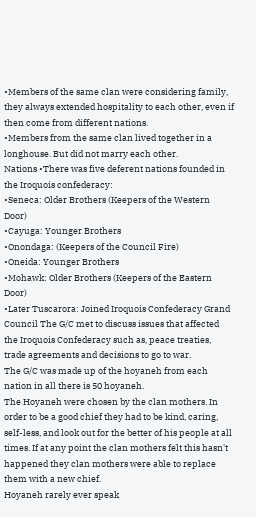•Members of the same clan were considering family, they always extended hospitality to each other, even if then come from different nations.
•Members from the same clan lived together in a longhouse. But did not marry each other.
Nations •There was five deferent nations founded in the Iroquois confederacy:
•Seneca: Older Brothers (Keepers of the Western Door)
•Cayuga: Younger Brothers
•Onondaga: (Keepers of the Council Fire)
•Oneida: Younger Brothers
•Mohawk: Older Brothers (Keepers of the Eastern Door)
•Later Tuscarora: Joined Iroquois Confederacy Grand Council The G/C met to discuss issues that affected the Iroquois Confederacy such as, peace treaties, trade agreements and decisions to go to war.
The G/C was made up of the hoyaneh from each nation in all there is 50 hoyaneh.
The Hoyaneh were chosen by the clan mothers. In order to be a good chief they had to be kind, caring, self-less, and look out for the better of his people at all times. If at any point the clan mothers felt this hasn't happened they clan mothers were able to replace them with a new chief.
Hoyaneh rarely ever speak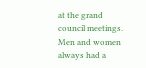at the grand council meetings.
Men and women always had a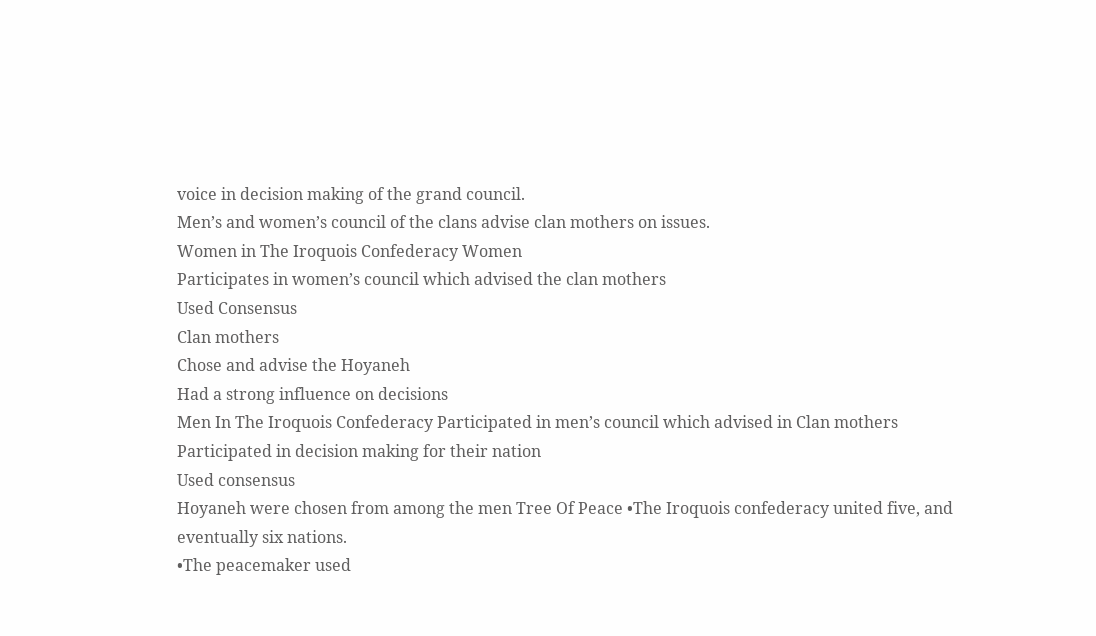voice in decision making of the grand council.
Men’s and women’s council of the clans advise clan mothers on issues.
Women in The Iroquois Confederacy Women
Participates in women’s council which advised the clan mothers
Used Consensus
Clan mothers
Chose and advise the Hoyaneh
Had a strong influence on decisions
Men In The Iroquois Confederacy Participated in men’s council which advised in Clan mothers
Participated in decision making for their nation
Used consensus
Hoyaneh were chosen from among the men Tree Of Peace •The Iroquois confederacy united five, and eventually six nations.
•The peacemaker used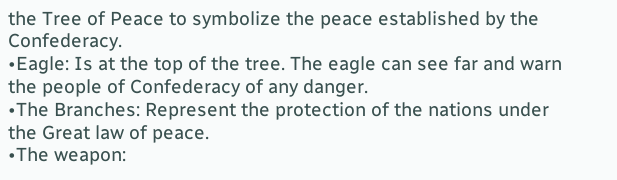the Tree of Peace to symbolize the peace established by the Confederacy.
•Eagle: Is at the top of the tree. The eagle can see far and warn the people of Confederacy of any danger.
•The Branches: Represent the protection of the nations under the Great law of peace.
•The weapon: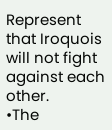Represent that Iroquois will not fight against each other.
•The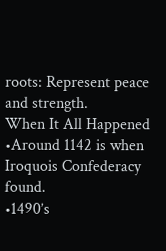roots: Represent peace and strength.
When It All Happened •Around 1142 is when Iroquois Confederacy found.
•1490’s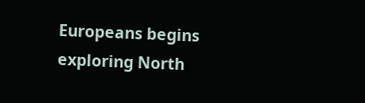Europeans begins exploring North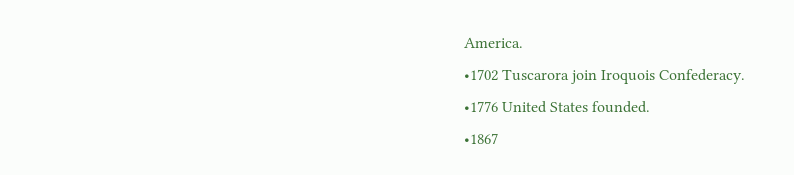America.
•1702 Tuscarora join Iroquois Confederacy.
•1776 United States founded.
•1867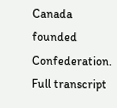Canada founded Confederation.
Full transcript